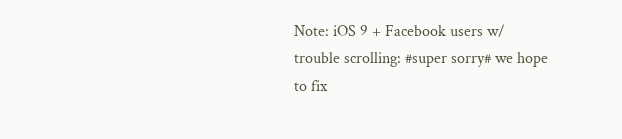Note: iOS 9 + Facebook users w/ trouble scrolling: #super sorry# we hope to fix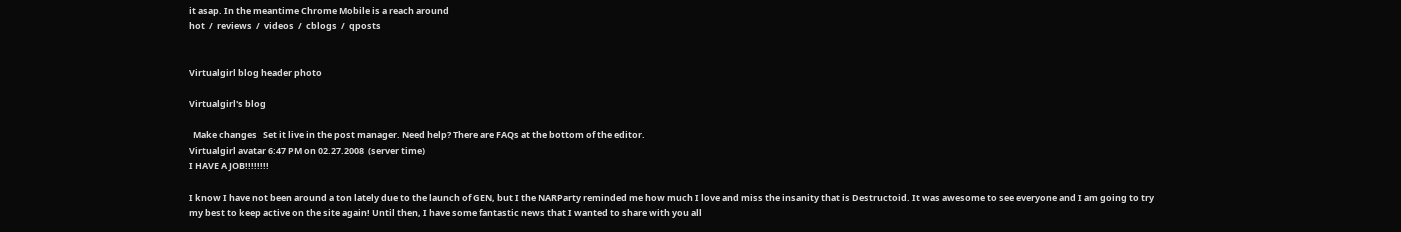it asap. In the meantime Chrome Mobile is a reach around
hot  /  reviews  /  videos  /  cblogs  /  qposts


Virtualgirl blog header photo

Virtualgirl's blog

  Make changes   Set it live in the post manager. Need help? There are FAQs at the bottom of the editor.
Virtualgirl avatar 6:47 PM on 02.27.2008  (server time)
I HAVE A JOB!!!!!!!!

I know I have not been around a ton lately due to the launch of GEN, but I the NARParty reminded me how much I love and miss the insanity that is Destructoid. It was awesome to see everyone and I am going to try my best to keep active on the site again! Until then, I have some fantastic news that I wanted to share with you all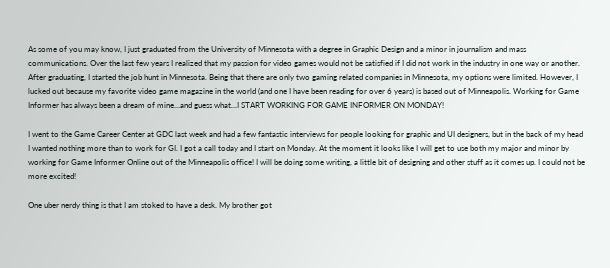As some of you may know, I just graduated from the University of Minnesota with a degree in Graphic Design and a minor in journalism and mass communications. Over the last few years I realized that my passion for video games would not be satisfied if I did not work in the industry in one way or another. After graduating, I started the job hunt in Minnesota. Being that there are only two gaming related companies in Minnesota, my options were limited. However, I lucked out because my favorite video game magazine in the world (and one I have been reading for over 6 years) is based out of Minneapolis. Working for Game Informer has always been a dream of mine…and guess what…I START WORKING FOR GAME INFORMER ON MONDAY!

I went to the Game Career Center at GDC last week and had a few fantastic interviews for people looking for graphic and UI designers, but in the back of my head I wanted nothing more than to work for GI. I got a call today and I start on Monday. At the moment it looks like I will get to use both my major and minor by working for Game Informer Online out of the Minneapolis office! I will be doing some writing, a little bit of designing and other stuff as it comes up. I could not be more excited!

One uber nerdy thing is that I am stoked to have a desk. My brother got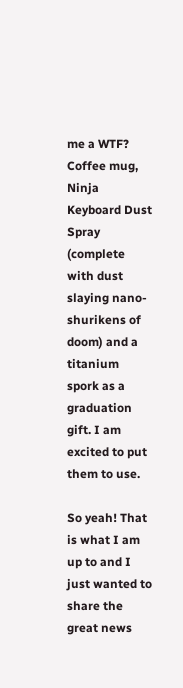me a WTF? Coffee mug, Ninja Keyboard Dust Spray (complete with dust slaying nano-shurikens of doom) and a titanium spork as a graduation gift. I am excited to put them to use.

So yeah! That is what I am up to and I just wanted to share the great news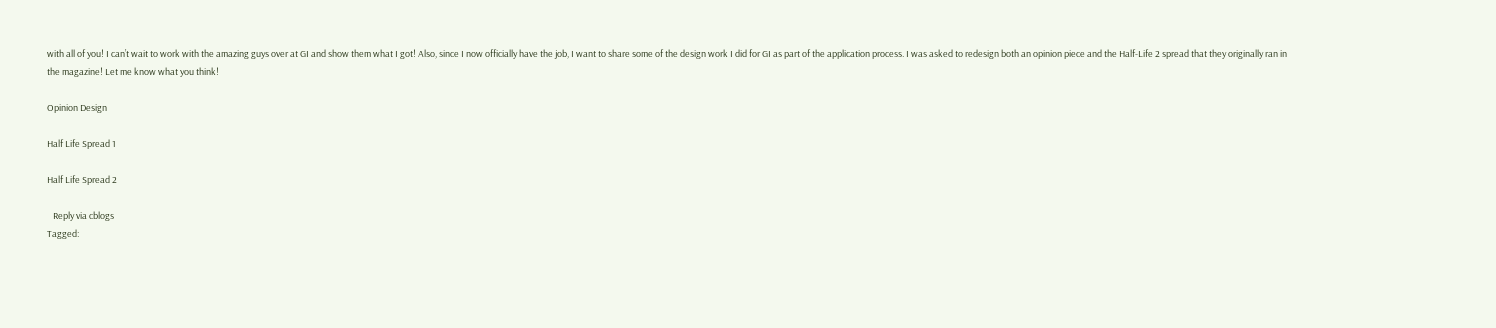with all of you! I can’t wait to work with the amazing guys over at GI and show them what I got! Also, since I now officially have the job, I want to share some of the design work I did for GI as part of the application process. I was asked to redesign both an opinion piece and the Half-Life 2 spread that they originally ran in the magazine! Let me know what you think!

Opinion Design

Half Life Spread 1

Half Life Spread 2

   Reply via cblogs
Tagged: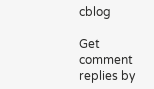cblog

Get comment replies by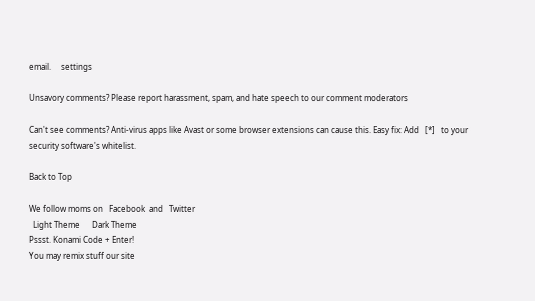email.     settings

Unsavory comments? Please report harassment, spam, and hate speech to our comment moderators

Can't see comments? Anti-virus apps like Avast or some browser extensions can cause this. Easy fix: Add   [*]   to your security software's whitelist.

Back to Top

We follow moms on   Facebook  and   Twitter
  Light Theme      Dark Theme
Pssst. Konami Code + Enter!
You may remix stuff our site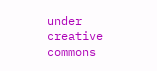under creative commons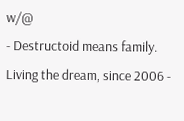w/@
- Destructoid means family. Living the dream, since 2006 -